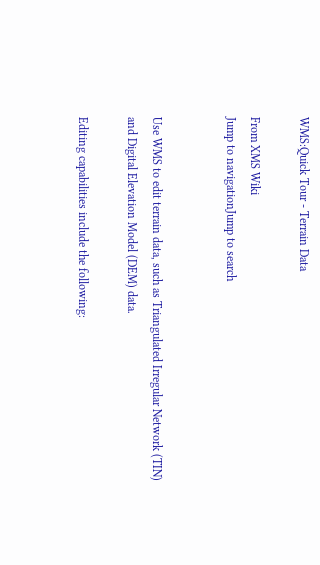WMS:Quick Tour - Terrain Data

From XMS Wiki
Jump to navigationJump to search


Use WMS to edit terrain data, such as Triangulated Irregular Network (TIN) and Digital Elevation Model (DEM) data.

Editing capabilities include the following: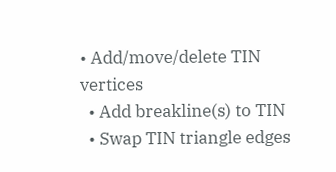• Add/move/delete TIN vertices
  • Add breakline(s) to TIN
  • Swap TIN triangle edges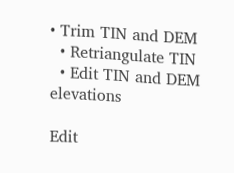• Trim TIN and DEM
  • Retriangulate TIN
  • Edit TIN and DEM elevations

Edit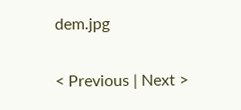dem.jpg

< Previous | Next >